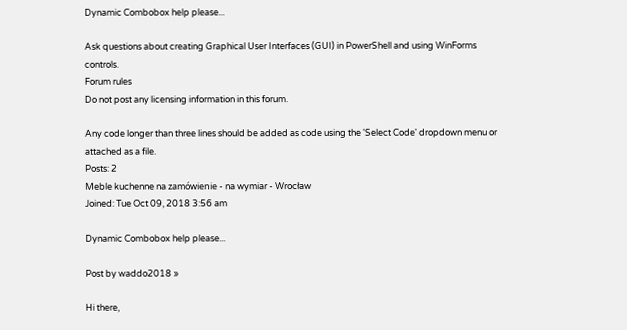Dynamic Combobox help please...

Ask questions about creating Graphical User Interfaces (GUI) in PowerShell and using WinForms controls.
Forum rules
Do not post any licensing information in this forum.

Any code longer than three lines should be added as code using the 'Select Code' dropdown menu or attached as a file.
Posts: 2
Meble kuchenne na zamówienie - na wymiar - Wrocław
Joined: Tue Oct 09, 2018 3:56 am

Dynamic Combobox help please...

Post by waddo2018 »

Hi there,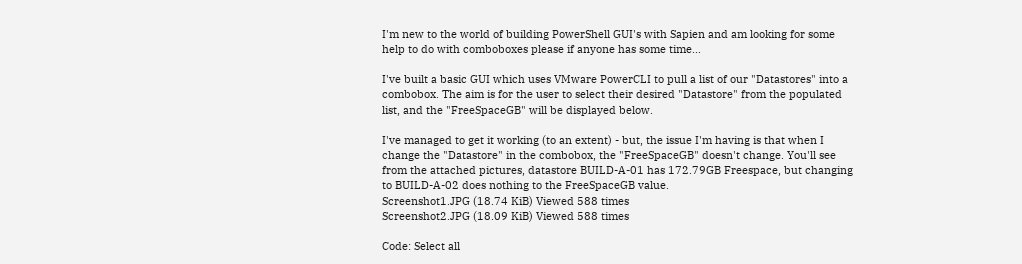I'm new to the world of building PowerShell GUI's with Sapien and am looking for some help to do with comboboxes please if anyone has some time...

I've built a basic GUI which uses VMware PowerCLI to pull a list of our "Datastores" into a combobox. The aim is for the user to select their desired "Datastore" from the populated list, and the "FreeSpaceGB" will be displayed below.

I've managed to get it working (to an extent) - but, the issue I'm having is that when I change the "Datastore" in the combobox, the "FreeSpaceGB" doesn't change. You'll see from the attached pictures, datastore BUILD-A-01 has 172.79GB Freespace, but changing to BUILD-A-02 does nothing to the FreeSpaceGB value.
Screenshot1.JPG (18.74 KiB) Viewed 588 times
Screenshot2.JPG (18.09 KiB) Viewed 588 times

Code: Select all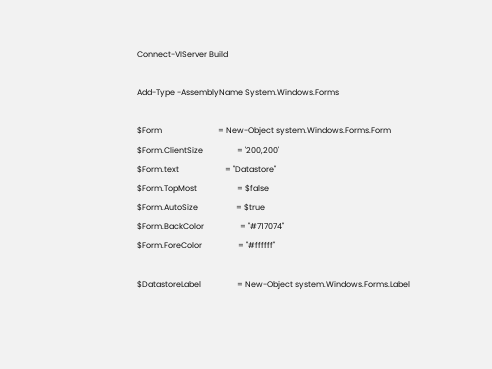Connect-VIServer Build

Add-Type -AssemblyName System.Windows.Forms

$Form                            = New-Object system.Windows.Forms.Form
$Form.ClientSize                 = '200,200'
$Form.text                       = "Datastore"
$Form.TopMost                    = $false
$Form.AutoSize                   = $true
$Form.BackColor                  = "#717074"
$Form.ForeColor                  = "#ffffff"

$DatastoreLabel                  = New-Object system.Windows.Forms.Label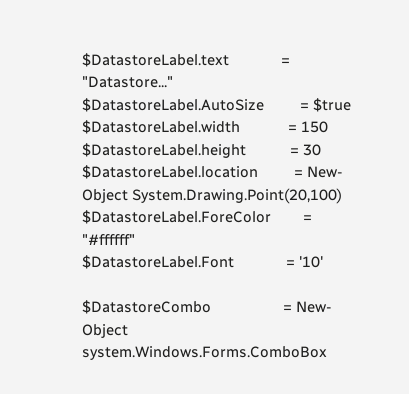$DatastoreLabel.text             = "Datastore..."
$DatastoreLabel.AutoSize         = $true
$DatastoreLabel.width            = 150
$DatastoreLabel.height           = 30
$DatastoreLabel.location         = New-Object System.Drawing.Point(20,100)
$DatastoreLabel.ForeColor        = "#ffffff"
$DatastoreLabel.Font             = '10'

$DatastoreCombo                  = New-Object system.Windows.Forms.ComboBox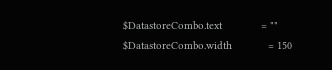$DatastoreCombo.text             = ""
$DatastoreCombo.width            = 150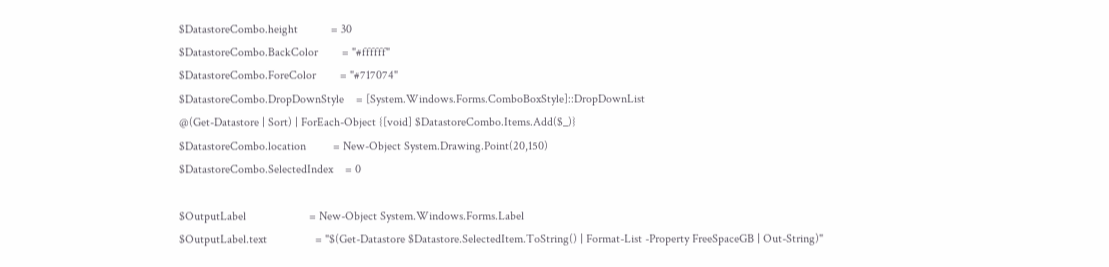$DatastoreCombo.height           = 30
$DatastoreCombo.BackColor        = "#ffffff"
$DatastoreCombo.ForeColor        = "#717074"
$DatastoreCombo.DropDownStyle    = [System.Windows.Forms.ComboBoxStyle]::DropDownList
@(Get-Datastore | Sort) | ForEach-Object {[void] $DatastoreCombo.Items.Add($_)}
$DatastoreCombo.location         = New-Object System.Drawing.Point(20,150)
$DatastoreCombo.SelectedIndex    = 0

$OutputLabel                     = New-Object System.Windows.Forms.Label
$OutputLabel.text                = "$(Get-Datastore $Datastore.SelectedItem.ToString() | Format-List -Property FreeSpaceGB | Out-String)"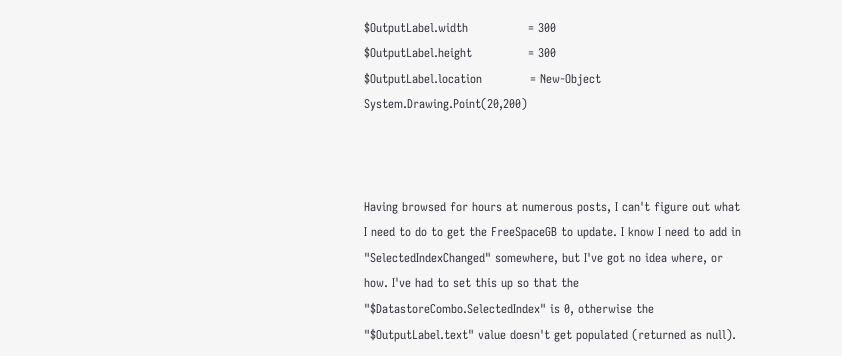$OutputLabel.width               = 300
$OutputLabel.height              = 300
$OutputLabel.location            = New-Object System.Drawing.Point(20,200)



Having browsed for hours at numerous posts, I can't figure out what I need to do to get the FreeSpaceGB to update. I know I need to add in "SelectedIndexChanged" somewhere, but I've got no idea where, or how. I've had to set this up so that the "$DatastoreCombo.SelectedIndex" is 0, otherwise the "$OutputLabel.text" value doesn't get populated (returned as null).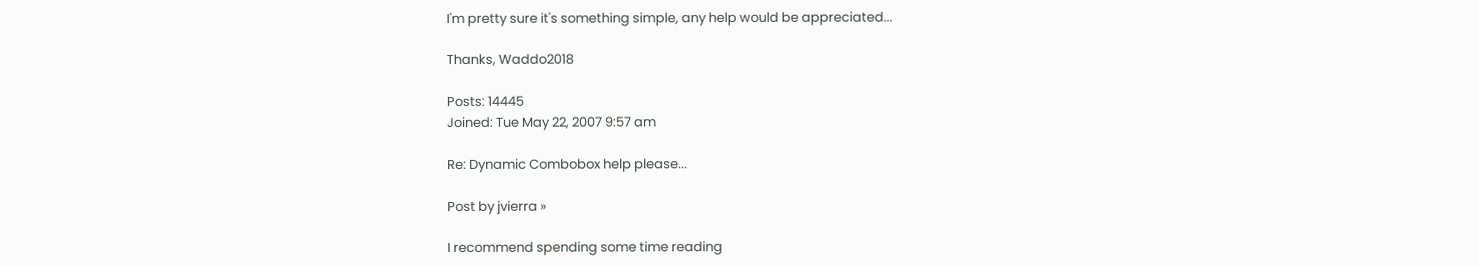I'm pretty sure it's something simple, any help would be appreciated...

Thanks, Waddo2018

Posts: 14445
Joined: Tue May 22, 2007 9:57 am

Re: Dynamic Combobox help please...

Post by jvierra »

I recommend spending some time reading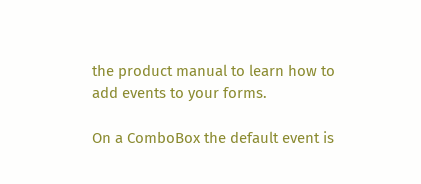the product manual to learn how to add events to your forms.

On a ComboBox the default event is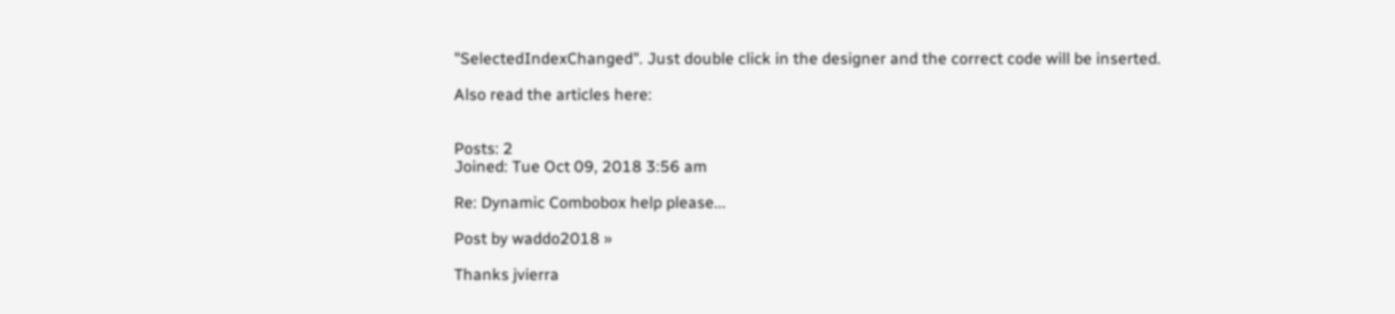"SelectedIndexChanged". Just double click in the designer and the correct code will be inserted.

Also read the articles here:


Posts: 2
Joined: Tue Oct 09, 2018 3:56 am

Re: Dynamic Combobox help please...

Post by waddo2018 »

Thanks jvierra